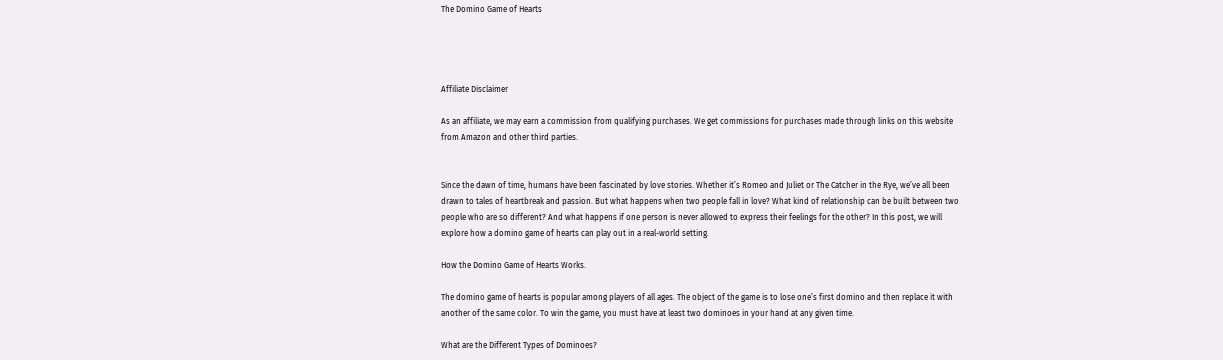The Domino Game of Hearts




Affiliate Disclaimer

As an affiliate, we may earn a commission from qualifying purchases. We get commissions for purchases made through links on this website from Amazon and other third parties.


Since the dawn of time, humans have been fascinated by love stories. Whether it’s Romeo and Juliet or The Catcher in the Rye, we’ve all been drawn to tales of heartbreak and passion. But what happens when two people fall in love? What kind of relationship can be built between two people who are so different? And what happens if one person is never allowed to express their feelings for the other? In this post, we will explore how a domino game of hearts can play out in a real-world setting.

How the Domino Game of Hearts Works.

The domino game of hearts is popular among players of all ages. The object of the game is to lose one’s first domino and then replace it with another of the same color. To win the game, you must have at least two dominoes in your hand at any given time.

What are the Different Types of Dominoes?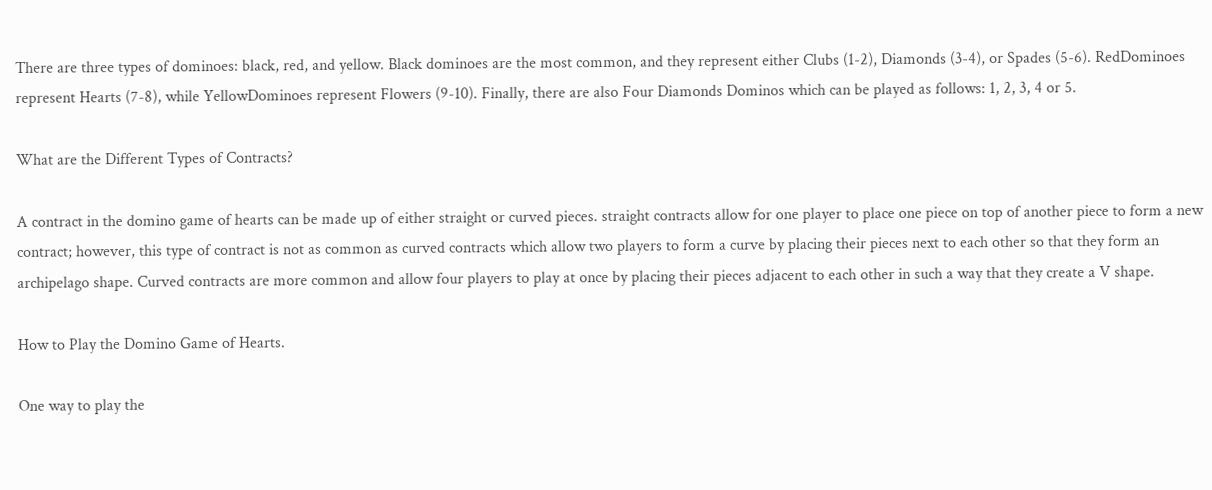There are three types of dominoes: black, red, and yellow. Black dominoes are the most common, and they represent either Clubs (1-2), Diamonds (3-4), or Spades (5-6). RedDominoes represent Hearts (7-8), while YellowDominoes represent Flowers (9-10). Finally, there are also Four Diamonds Dominos which can be played as follows: 1, 2, 3, 4 or 5.

What are the Different Types of Contracts?

A contract in the domino game of hearts can be made up of either straight or curved pieces. straight contracts allow for one player to place one piece on top of another piece to form a new contract; however, this type of contract is not as common as curved contracts which allow two players to form a curve by placing their pieces next to each other so that they form an archipelago shape. Curved contracts are more common and allow four players to play at once by placing their pieces adjacent to each other in such a way that they create a V shape.

How to Play the Domino Game of Hearts.

One way to play the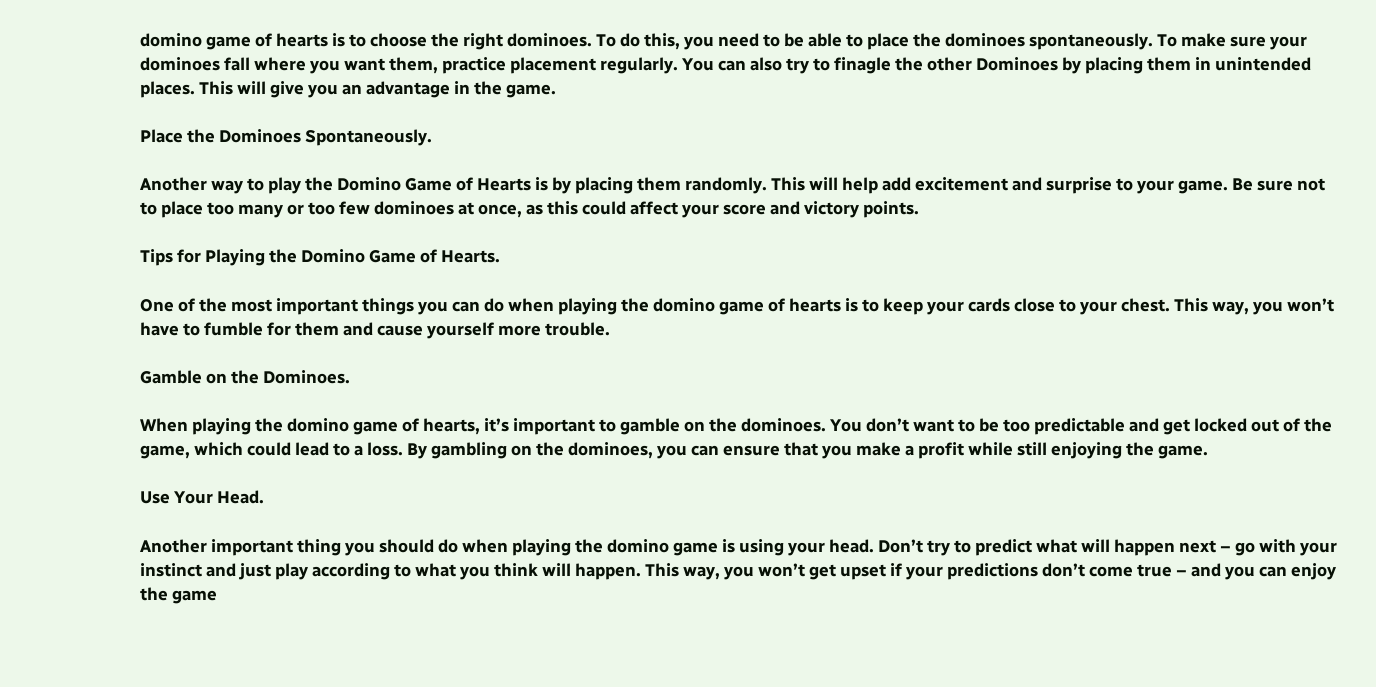domino game of hearts is to choose the right dominoes. To do this, you need to be able to place the dominoes spontaneously. To make sure your dominoes fall where you want them, practice placement regularly. You can also try to finagle the other Dominoes by placing them in unintended places. This will give you an advantage in the game.

Place the Dominoes Spontaneously.

Another way to play the Domino Game of Hearts is by placing them randomly. This will help add excitement and surprise to your game. Be sure not to place too many or too few dominoes at once, as this could affect your score and victory points.

Tips for Playing the Domino Game of Hearts.

One of the most important things you can do when playing the domino game of hearts is to keep your cards close to your chest. This way, you won’t have to fumble for them and cause yourself more trouble.

Gamble on the Dominoes.

When playing the domino game of hearts, it’s important to gamble on the dominoes. You don’t want to be too predictable and get locked out of the game, which could lead to a loss. By gambling on the dominoes, you can ensure that you make a profit while still enjoying the game.

Use Your Head.

Another important thing you should do when playing the domino game is using your head. Don’t try to predict what will happen next – go with your instinct and just play according to what you think will happen. This way, you won’t get upset if your predictions don’t come true – and you can enjoy the game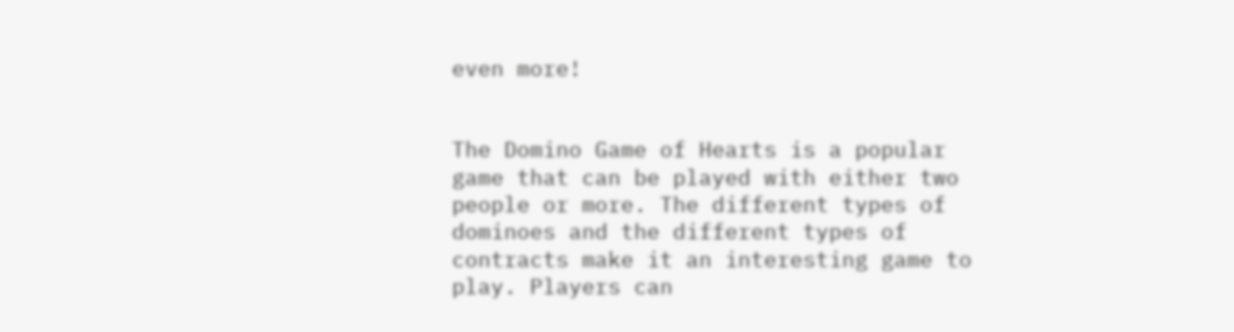even more!


The Domino Game of Hearts is a popular game that can be played with either two people or more. The different types of dominoes and the different types of contracts make it an interesting game to play. Players can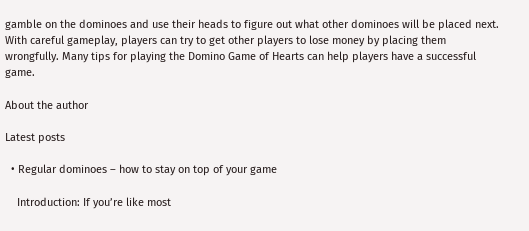gamble on the dominoes and use their heads to figure out what other dominoes will be placed next. With careful gameplay, players can try to get other players to lose money by placing them wrongfully. Many tips for playing the Domino Game of Hearts can help players have a successful game.

About the author

Latest posts

  • Regular dominoes – how to stay on top of your game

    Introduction: If you’re like most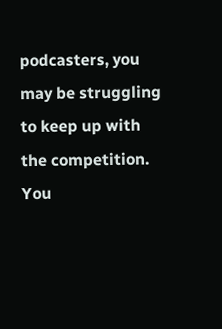podcasters, you may be struggling to keep up with the competition. You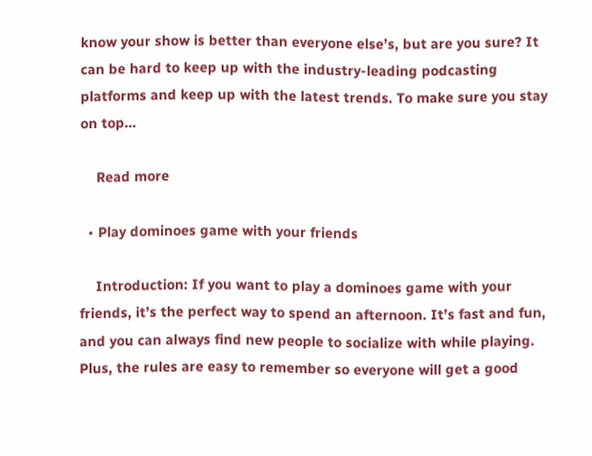know your show is better than everyone else’s, but are you sure? It can be hard to keep up with the industry-leading podcasting platforms and keep up with the latest trends. To make sure you stay on top…

    Read more

  • Play dominoes game with your friends

    Introduction: If you want to play a dominoes game with your friends, it’s the perfect way to spend an afternoon. It’s fast and fun, and you can always find new people to socialize with while playing. Plus, the rules are easy to remember so everyone will get a good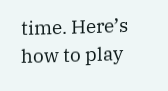time. Here’s how to play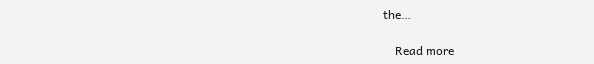the…

    Read more